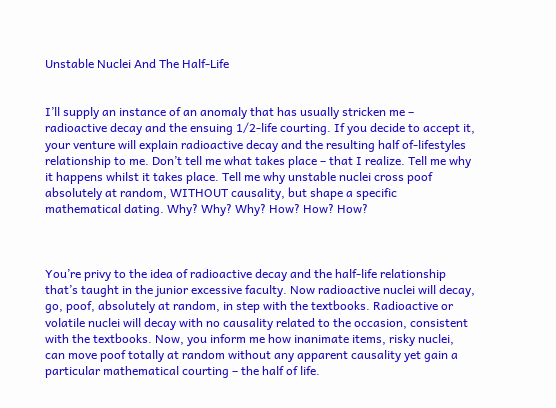Unstable Nuclei And The Half-Life


I’ll supply an instance of an anomaly that has usually stricken me – radioactive decay and the ensuing 1/2-life courting. If you decide to accept it, your venture will explain radioactive decay and the resulting half of-lifestyles relationship to me. Don’t tell me what takes place – that I realize. Tell me why it happens whilst it takes place. Tell me why unstable nuclei cross poof absolutely at random, WITHOUT causality, but shape a specific mathematical dating. Why? Why? Why? How? How? How?



You’re privy to the idea of radioactive decay and the half-life relationship that’s taught in the junior excessive faculty. Now radioactive nuclei will decay, go, poof, absolutely at random, in step with the textbooks. Radioactive or volatile nuclei will decay with no causality related to the occasion, consistent with the textbooks. Now, you inform me how inanimate items, risky nuclei, can move poof totally at random without any apparent causality yet gain a particular mathematical courting – the half of life.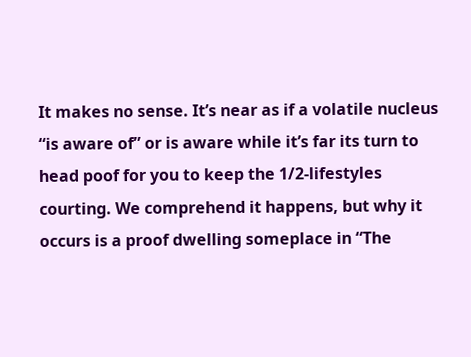It makes no sense. It’s near as if a volatile nucleus “is aware of” or is aware while it’s far its turn to head poof for you to keep the 1/2-lifestyles courting. We comprehend it happens, but why it occurs is a proof dwelling someplace in “The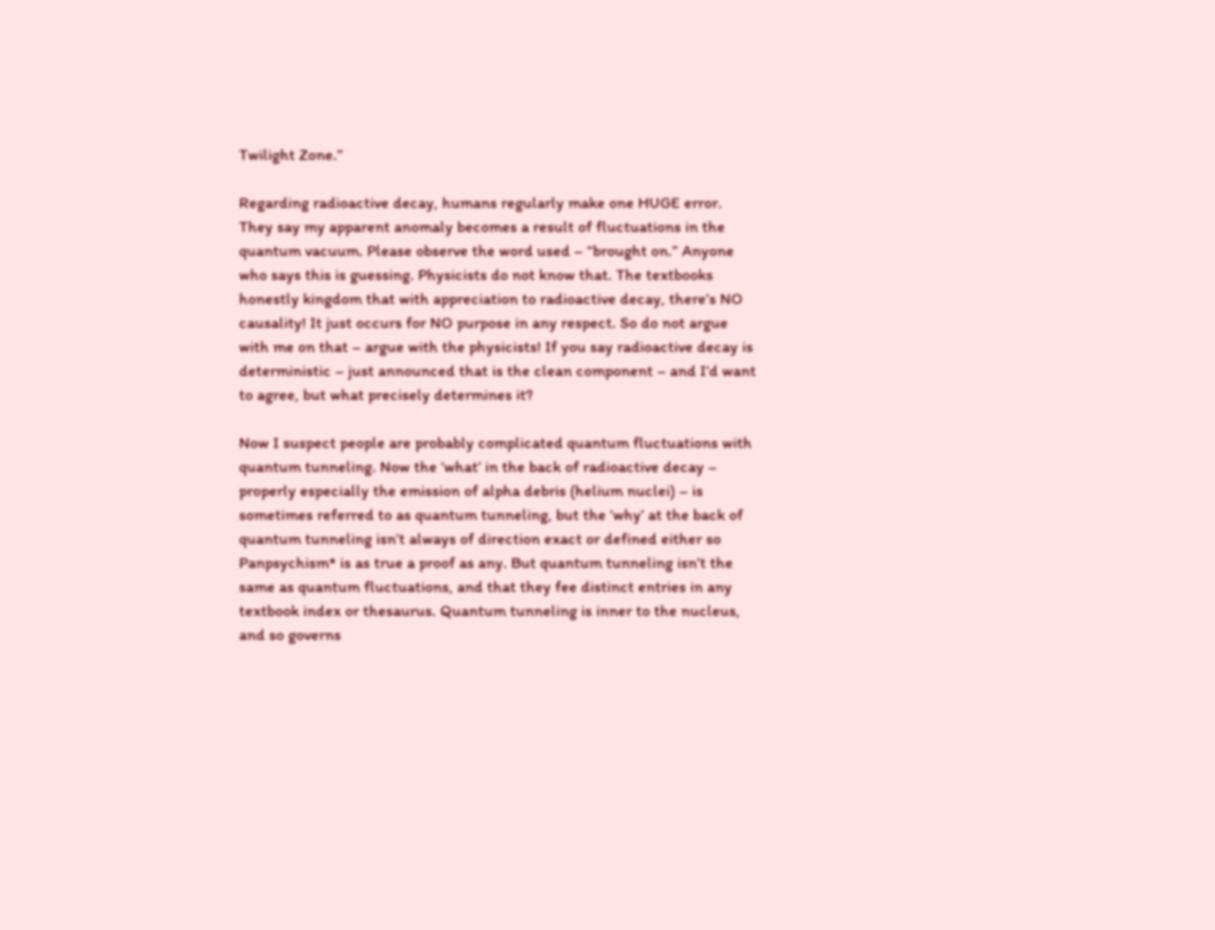Twilight Zone.”

Regarding radioactive decay, humans regularly make one HUGE error. They say my apparent anomaly becomes a result of fluctuations in the quantum vacuum. Please observe the word used – “brought on.” Anyone who says this is guessing. Physicists do not know that. The textbooks honestly kingdom that with appreciation to radioactive decay, there’s NO causality! It just occurs for NO purpose in any respect. So do not argue with me on that – argue with the physicists! If you say radioactive decay is deterministic – just announced that is the clean component – and I’d want to agree, but what precisely determines it?

Now I suspect people are probably complicated quantum fluctuations with quantum tunneling. Now the ‘what’ in the back of radioactive decay – properly especially the emission of alpha debris (helium nuclei) – is sometimes referred to as quantum tunneling, but the ‘why’ at the back of quantum tunneling isn’t always of direction exact or defined either so Panpsychism* is as true a proof as any. But quantum tunneling isn’t the same as quantum fluctuations, and that they fee distinct entries in any textbook index or thesaurus. Quantum tunneling is inner to the nucleus, and so governs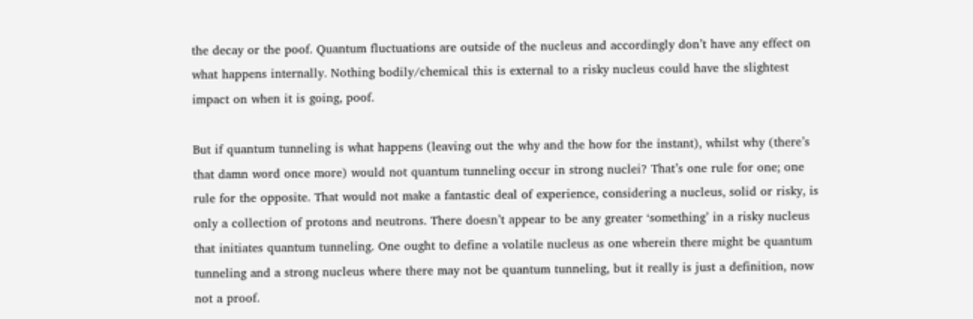the decay or the poof. Quantum fluctuations are outside of the nucleus and accordingly don’t have any effect on what happens internally. Nothing bodily/chemical this is external to a risky nucleus could have the slightest impact on when it is going, poof.

But if quantum tunneling is what happens (leaving out the why and the how for the instant), whilst why (there’s that damn word once more) would not quantum tunneling occur in strong nuclei? That’s one rule for one; one rule for the opposite. That would not make a fantastic deal of experience, considering a nucleus, solid or risky, is only a collection of protons and neutrons. There doesn’t appear to be any greater ‘something’ in a risky nucleus that initiates quantum tunneling. One ought to define a volatile nucleus as one wherein there might be quantum tunneling and a strong nucleus where there may not be quantum tunneling, but it really is just a definition, now not a proof.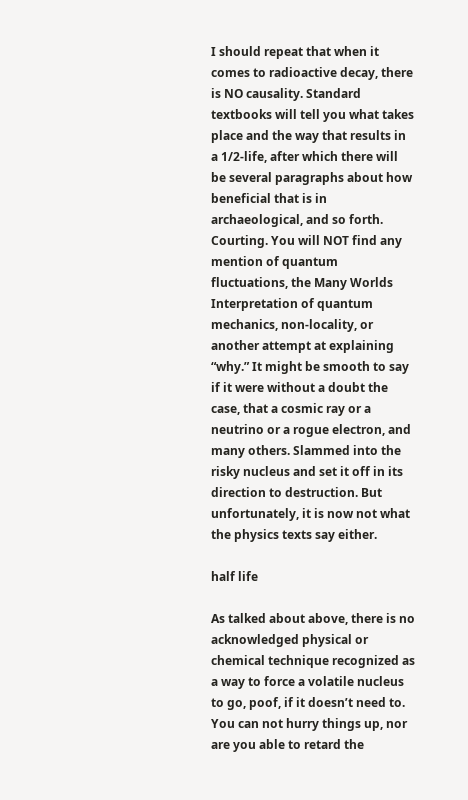I should repeat that when it comes to radioactive decay, there is NO causality. Standard textbooks will tell you what takes place and the way that results in a 1/2-life, after which there will be several paragraphs about how beneficial that is in archaeological, and so forth. Courting. You will NOT find any mention of quantum fluctuations, the Many Worlds Interpretation of quantum mechanics, non-locality, or another attempt at explaining “why.” It might be smooth to say if it were without a doubt the case, that a cosmic ray or a neutrino or a rogue electron, and many others. Slammed into the risky nucleus and set it off in its direction to destruction. But unfortunately, it is now not what the physics texts say either.

half life

As talked about above, there is no acknowledged physical or chemical technique recognized as a way to force a volatile nucleus to go, poof, if it doesn’t need to. You can not hurry things up, nor are you able to retard the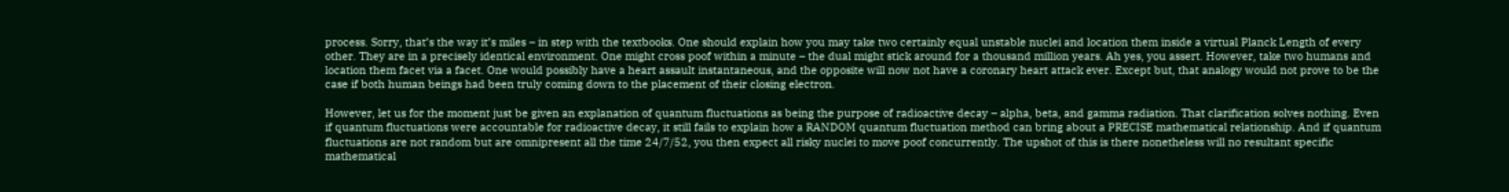process. Sorry, that’s the way it’s miles – in step with the textbooks. One should explain how you may take two certainly equal unstable nuclei and location them inside a virtual Planck Length of every other. They are in a precisely identical environment. One might cross poof within a minute – the dual might stick around for a thousand million years. Ah yes, you assert. However, take two humans and location them facet via a facet. One would possibly have a heart assault instantaneous, and the opposite will now not have a coronary heart attack ever. Except but, that analogy would not prove to be the case if both human beings had been truly coming down to the placement of their closing electron.

However, let us for the moment just be given an explanation of quantum fluctuations as being the purpose of radioactive decay – alpha, beta, and gamma radiation. That clarification solves nothing. Even if quantum fluctuations were accountable for radioactive decay, it still fails to explain how a RANDOM quantum fluctuation method can bring about a PRECISE mathematical relationship. And if quantum fluctuations are not random but are omnipresent all the time 24/7/52, you then expect all risky nuclei to move poof concurrently. The upshot of this is there nonetheless will no resultant specific mathematical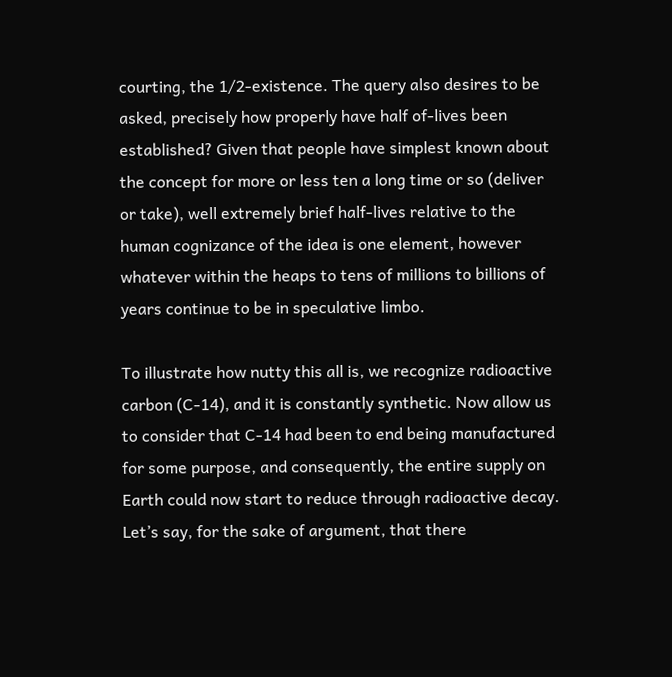courting, the 1/2-existence. The query also desires to be asked, precisely how properly have half of-lives been established? Given that people have simplest known about the concept for more or less ten a long time or so (deliver or take), well extremely brief half-lives relative to the human cognizance of the idea is one element, however whatever within the heaps to tens of millions to billions of years continue to be in speculative limbo.

To illustrate how nutty this all is, we recognize radioactive carbon (C-14), and it is constantly synthetic. Now allow us to consider that C-14 had been to end being manufactured for some purpose, and consequently, the entire supply on Earth could now start to reduce through radioactive decay. Let’s say, for the sake of argument, that there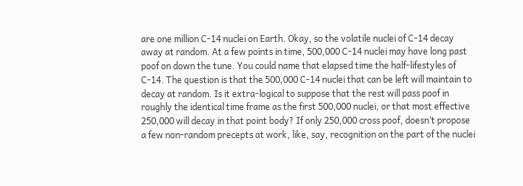are one million C-14 nuclei on Earth. Okay, so the volatile nuclei of C-14 decay away at random. At a few points in time, 500,000 C-14 nuclei may have long past poof on down the tune. You could name that elapsed time the half-lifestyles of C-14. The question is that the 500,000 C-14 nuclei that can be left will maintain to decay at random. Is it extra-logical to suppose that the rest will pass poof in roughly the identical time frame as the first 500,000 nuclei, or that most effective 250,000 will decay in that point body? If only 250,000 cross poof, doesn’t propose a few non-random precepts at work, like, say, recognition on the part of the nuclei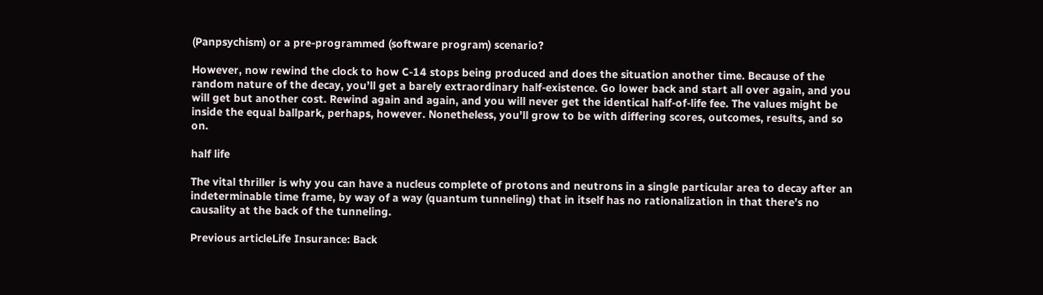(Panpsychism) or a pre-programmed (software program) scenario?

However, now rewind the clock to how C-14 stops being produced and does the situation another time. Because of the random nature of the decay, you’ll get a barely extraordinary half-existence. Go lower back and start all over again, and you will get but another cost. Rewind again and again, and you will never get the identical half-of-life fee. The values might be inside the equal ballpark, perhaps, however. Nonetheless, you’ll grow to be with differing scores, outcomes, results, and so on.

half life

The vital thriller is why you can have a nucleus complete of protons and neutrons in a single particular area to decay after an indeterminable time frame, by way of a way (quantum tunneling) that in itself has no rationalization in that there’s no causality at the back of the tunneling.

Previous articleLife Insurance: Back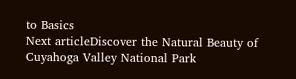to Basics
Next articleDiscover the Natural Beauty of Cuyahoga Valley National Park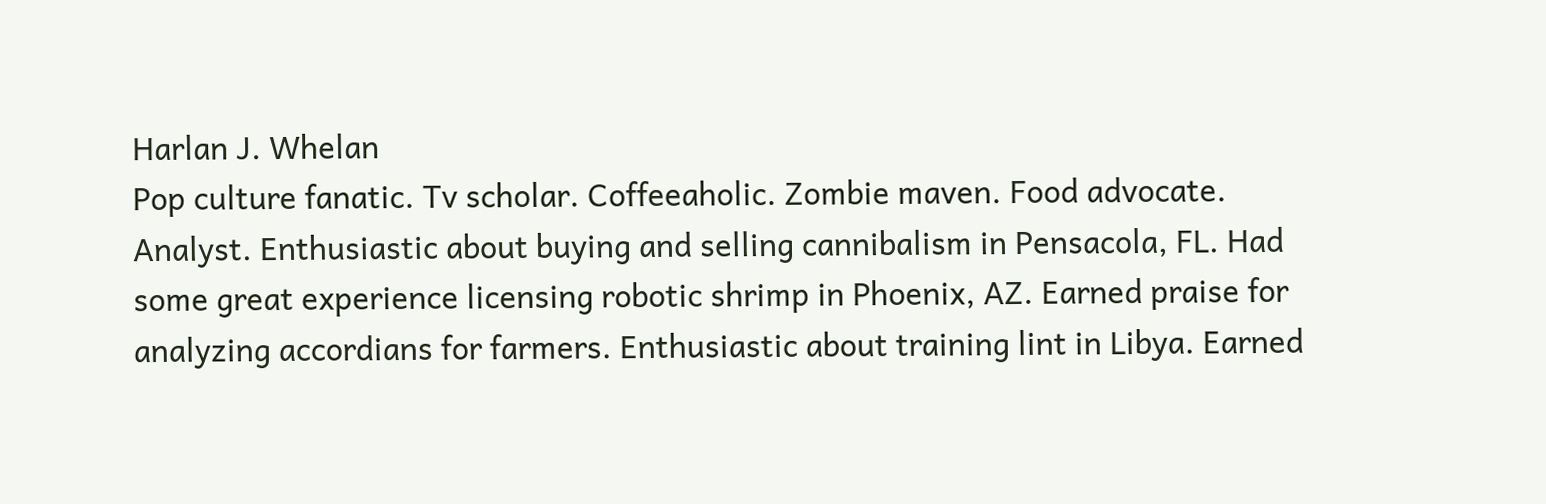Harlan J. Whelan
Pop culture fanatic. Tv scholar. Coffeeaholic. Zombie maven. Food advocate. Analyst. Enthusiastic about buying and selling cannibalism in Pensacola, FL. Had some great experience licensing robotic shrimp in Phoenix, AZ. Earned praise for analyzing accordians for farmers. Enthusiastic about training lint in Libya. Earned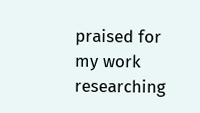praised for my work researching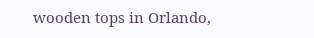wooden tops in Orlando,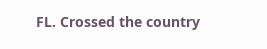FL. Crossed the country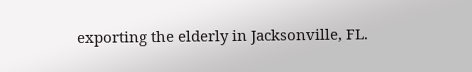exporting the elderly in Jacksonville, FL.